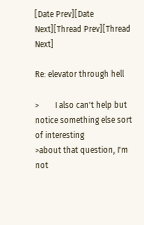[Date Prev][Date Next][Thread Prev][Thread Next]

Re: elevator through hell

>        I also can't help but notice something else sort of interesting
>about that question, I'm not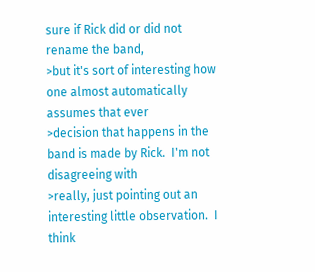sure if Rick did or did not rename the band,
>but it's sort of interesting how one almost automatically assumes that ever
>decision that happens in the band is made by Rick.  I'm not disagreeing with
>really, just pointing out an interesting little observation.  I think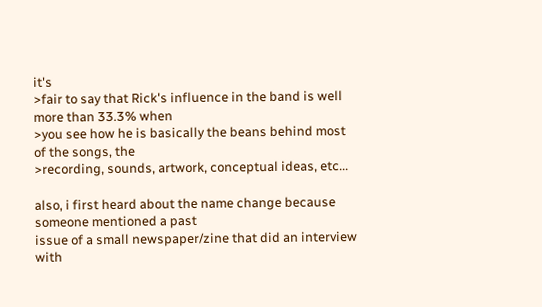it's
>fair to say that Rick's influence in the band is well more than 33.3% when
>you see how he is basically the beans behind most of the songs, the
>recording, sounds, artwork, conceptual ideas, etc...

also, i first heard about the name change because someone mentioned a past
issue of a small newspaper/zine that did an interview with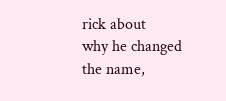rick about
why he changed the name,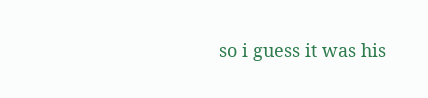so i guess it was his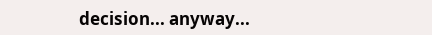decision... anyway...